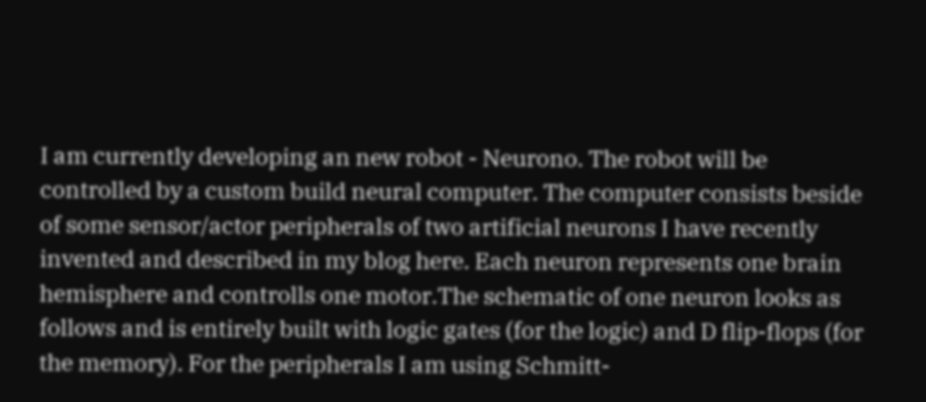I am currently developing an new robot - Neurono. The robot will be controlled by a custom build neural computer. The computer consists beside of some sensor/actor peripherals of two artificial neurons I have recently invented and described in my blog here. Each neuron represents one brain hemisphere and controlls one motor.The schematic of one neuron looks as follows and is entirely built with logic gates (for the logic) and D flip-flops (for the memory). For the peripherals I am using Schmitt-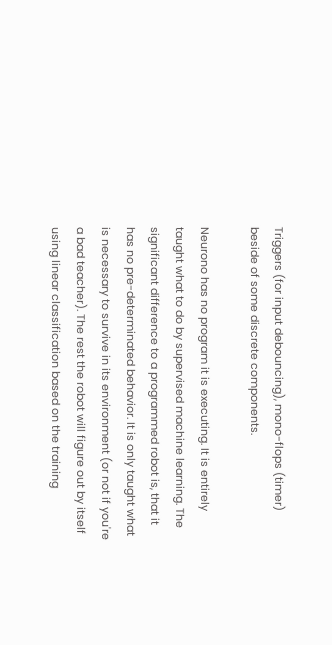Triggers (for input debouncing), mono-flops (timer) beside of some discrete components.

Neurono has no program it is executing. It is entirely taught what to do by supervised machine learning. The significant difference to a programmed robot is, that it has no pre-determinated behavior. It is only taught what is necessary to survive in its environment (or not if you're a bad teacher). The rest the robot will figure out by itself using linear classification based on the training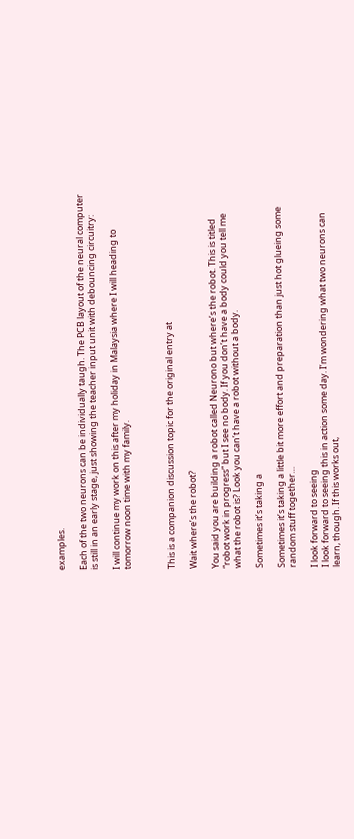examples.

Each of the two neurons can be individually taugh. The PCB layout of the neural computer is still in an early stage, just showing the teacher input unit with debouncing circuitry:

I will continue my work on this after my holiday in Malaysia where I will heading to tomorrow noon time with my family.



This is a companion discussion topic for the original entry at

Wait where’s the robot?

You said you are building a robot called Neurono but where’s the robot. This is titled “robot work in progress” but I see no body. If you don’t have a body could you tell me what the robot is? Look you can’t have a robot without a body.

Sometimes it’s taking a

Sometimes it’s taking a little bit more effort and preparation than just hot glueing some random stuff together…

I look forward to seeing
I look forward to seeing this in action some day. I’m wondering what two neurons can learn, though. If this works out,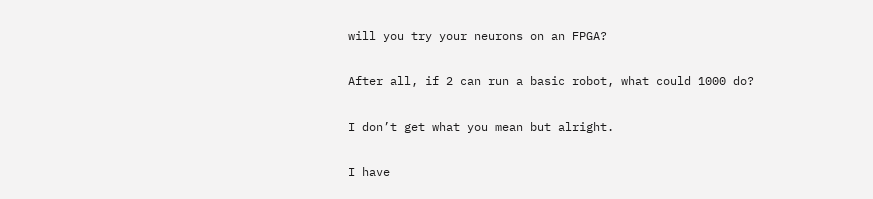will you try your neurons on an FPGA?

After all, if 2 can run a basic robot, what could 1000 do?

I don’t get what you mean but alright.

I have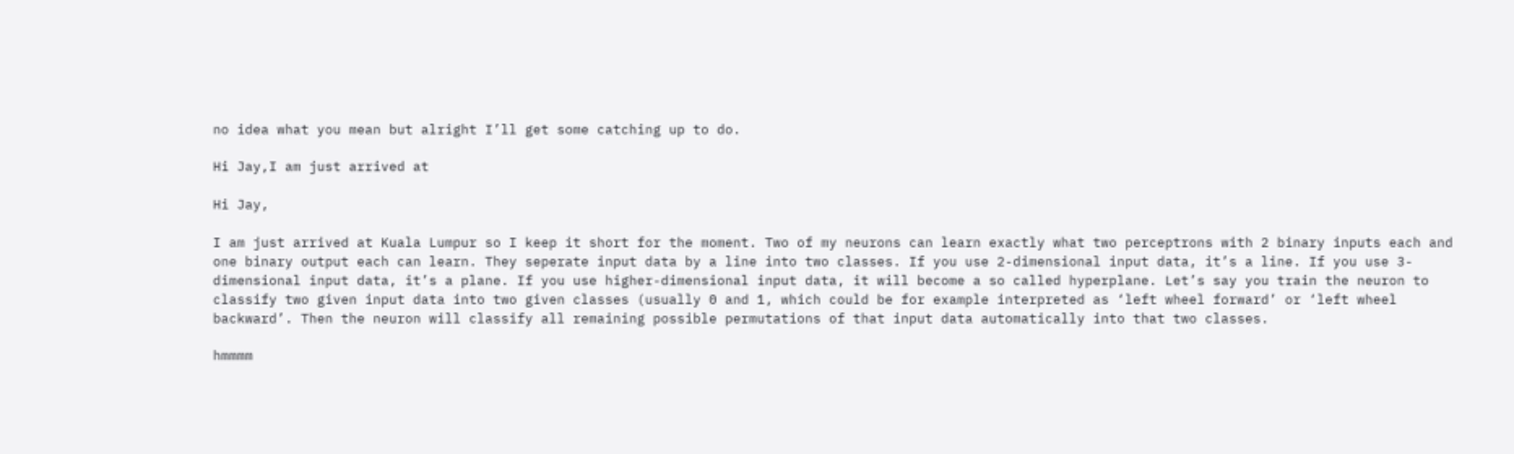no idea what you mean but alright I’ll get some catching up to do.

Hi Jay,I am just arrived at

Hi Jay,

I am just arrived at Kuala Lumpur so I keep it short for the moment. Two of my neurons can learn exactly what two perceptrons with 2 binary inputs each and one binary output each can learn. They seperate input data by a line into two classes. If you use 2-dimensional input data, it’s a line. If you use 3-dimensional input data, it’s a plane. If you use higher-dimensional input data, it will become a so called hyperplane. Let’s say you train the neuron to classify two given input data into two given classes (usually 0 and 1, which could be for example interpreted as ‘left wheel forward’ or ‘left wheel backward’. Then the neuron will classify all remaining possible permutations of that input data automatically into that two classes.

hmmmm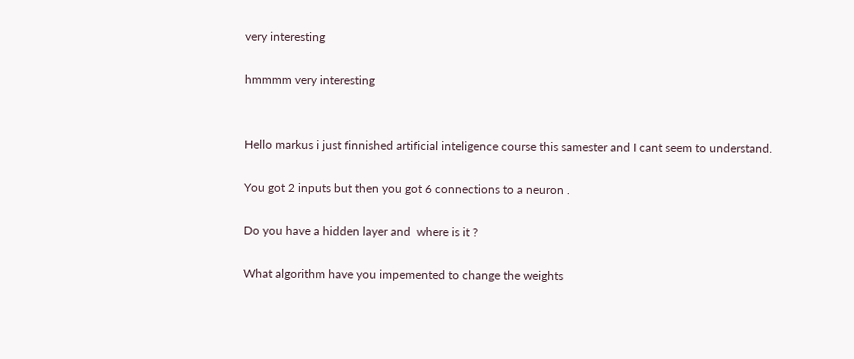very interesting

hmmmm very interesting


Hello markus i just finnished artificial inteligence course this samester and I cant seem to understand.

You got 2 inputs but then you got 6 connections to a neuron .

Do you have a hidden layer and  where is it ?

What algorithm have you impemented to change the weights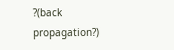?(back propagation?)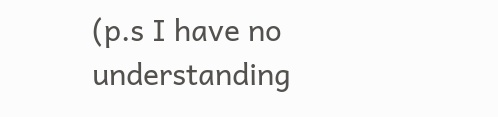(p.s I have no understanding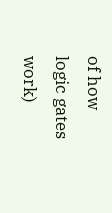of how logic gates work)